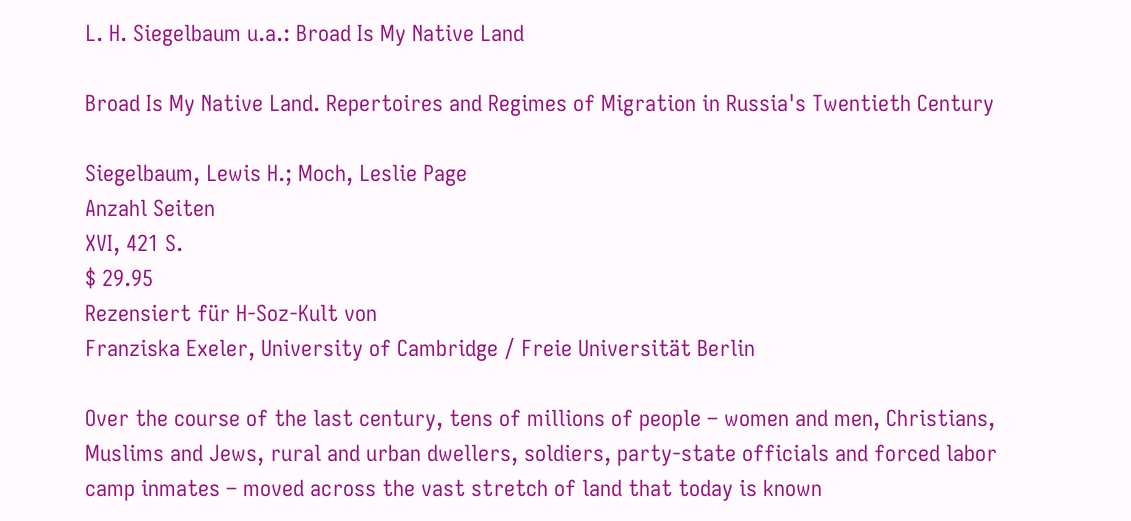L. H. Siegelbaum u.a.: Broad Is My Native Land

Broad Is My Native Land. Repertoires and Regimes of Migration in Russia's Twentieth Century

Siegelbaum, Lewis H.; Moch, Leslie Page
Anzahl Seiten
XVI, 421 S.
$ 29.95
Rezensiert für H-Soz-Kult von
Franziska Exeler, University of Cambridge / Freie Universität Berlin

Over the course of the last century, tens of millions of people – women and men, Christians, Muslims and Jews, rural and urban dwellers, soldiers, party-state officials and forced labor camp inmates – moved across the vast stretch of land that today is known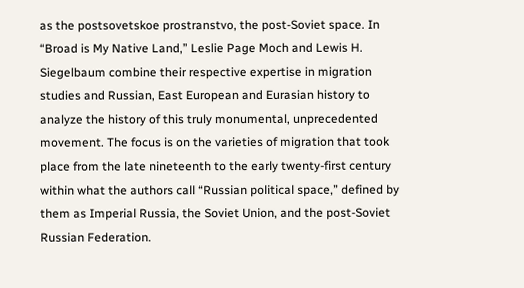as the postsovetskoe prostranstvo, the post-Soviet space. In “Broad is My Native Land,” Leslie Page Moch and Lewis H. Siegelbaum combine their respective expertise in migration studies and Russian, East European and Eurasian history to analyze the history of this truly monumental, unprecedented movement. The focus is on the varieties of migration that took place from the late nineteenth to the early twenty-first century within what the authors call “Russian political space,” defined by them as Imperial Russia, the Soviet Union, and the post-Soviet Russian Federation.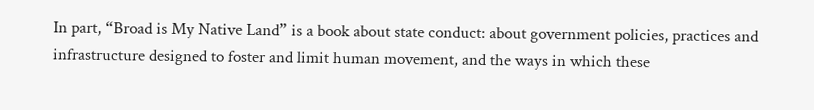In part, “Broad is My Native Land” is a book about state conduct: about government policies, practices and infrastructure designed to foster and limit human movement, and the ways in which these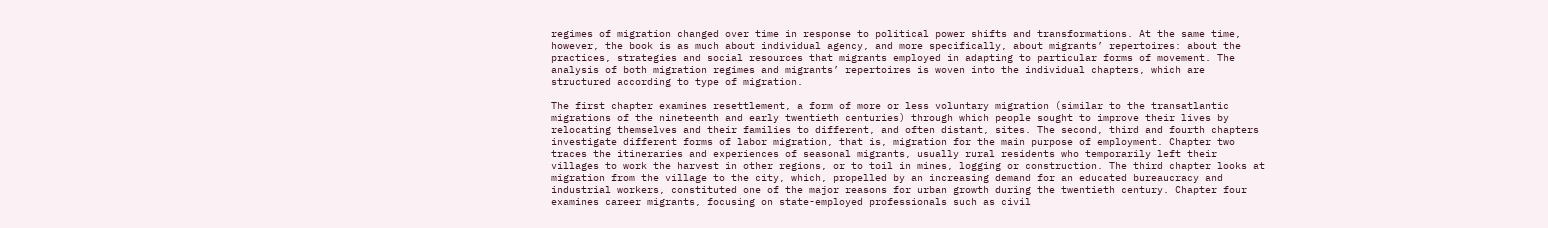regimes of migration changed over time in response to political power shifts and transformations. At the same time, however, the book is as much about individual agency, and more specifically, about migrants’ repertoires: about the practices, strategies and social resources that migrants employed in adapting to particular forms of movement. The analysis of both migration regimes and migrants’ repertoires is woven into the individual chapters, which are structured according to type of migration.

The first chapter examines resettlement, a form of more or less voluntary migration (similar to the transatlantic migrations of the nineteenth and early twentieth centuries) through which people sought to improve their lives by relocating themselves and their families to different, and often distant, sites. The second, third and fourth chapters investigate different forms of labor migration, that is, migration for the main purpose of employment. Chapter two traces the itineraries and experiences of seasonal migrants, usually rural residents who temporarily left their villages to work the harvest in other regions, or to toil in mines, logging or construction. The third chapter looks at migration from the village to the city, which, propelled by an increasing demand for an educated bureaucracy and industrial workers, constituted one of the major reasons for urban growth during the twentieth century. Chapter four examines career migrants, focusing on state-employed professionals such as civil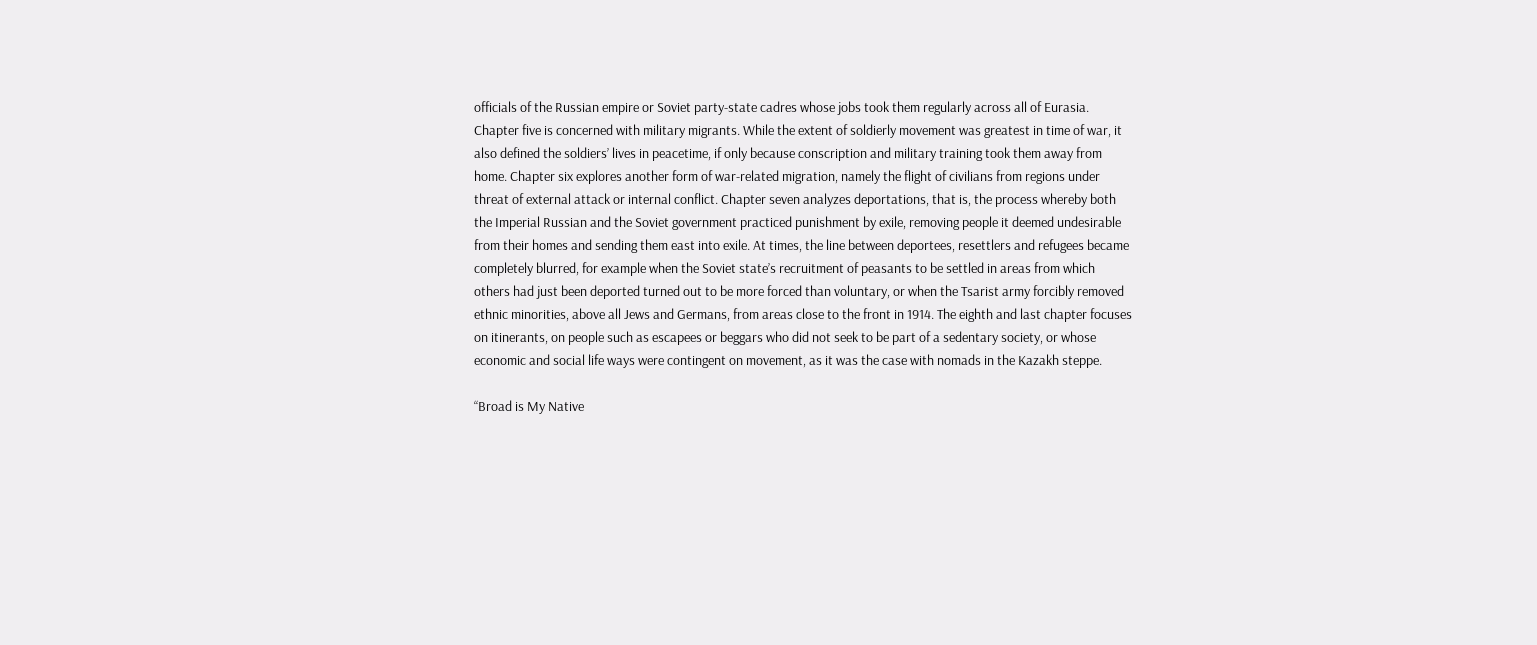officials of the Russian empire or Soviet party-state cadres whose jobs took them regularly across all of Eurasia. Chapter five is concerned with military migrants. While the extent of soldierly movement was greatest in time of war, it also defined the soldiers’ lives in peacetime, if only because conscription and military training took them away from home. Chapter six explores another form of war-related migration, namely the flight of civilians from regions under threat of external attack or internal conflict. Chapter seven analyzes deportations, that is, the process whereby both the Imperial Russian and the Soviet government practiced punishment by exile, removing people it deemed undesirable from their homes and sending them east into exile. At times, the line between deportees, resettlers and refugees became completely blurred, for example when the Soviet state’s recruitment of peasants to be settled in areas from which others had just been deported turned out to be more forced than voluntary, or when the Tsarist army forcibly removed ethnic minorities, above all Jews and Germans, from areas close to the front in 1914. The eighth and last chapter focuses on itinerants, on people such as escapees or beggars who did not seek to be part of a sedentary society, or whose economic and social life ways were contingent on movement, as it was the case with nomads in the Kazakh steppe.

“Broad is My Native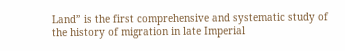Land” is the first comprehensive and systematic study of the history of migration in late Imperial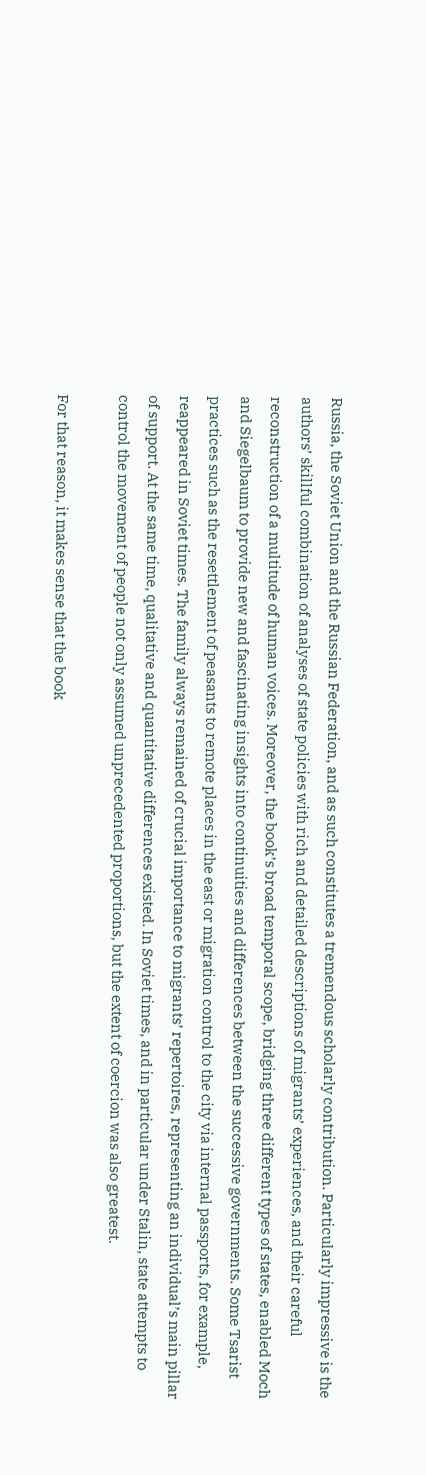Russia, the Soviet Union and the Russian Federation, and as such constitutes a tremendous scholarly contribution. Particularly impressive is the authors’ skillful combination of analyses of state policies with rich and detailed descriptions of migrants’ experiences, and their careful reconstruction of a multitude of human voices. Moreover, the book’s broad temporal scope, bridging three different types of states, enabled Moch and Siegelbaum to provide new and fascinating insights into continuities and differences between the successive governments. Some Tsarist practices such as the resettlement of peasants to remote places in the east or migration control to the city via internal passports, for example, reappeared in Soviet times. The family always remained of crucial importance to migrants’ repertoires, representing an individual’s main pillar of support. At the same time, qualitative and quantitative differences existed. In Soviet times, and in particular under Stalin, state attempts to control the movement of people not only assumed unprecedented proportions, but the extent of coercion was also greatest.

For that reason, it makes sense that the book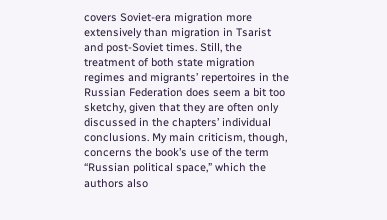covers Soviet-era migration more extensively than migration in Tsarist and post-Soviet times. Still, the treatment of both state migration regimes and migrants’ repertoires in the Russian Federation does seem a bit too sketchy, given that they are often only discussed in the chapters’ individual conclusions. My main criticism, though, concerns the book’s use of the term “Russian political space,” which the authors also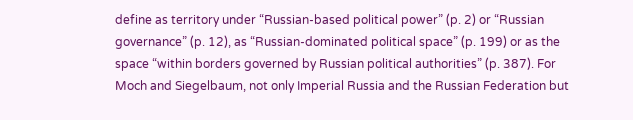define as territory under “Russian-based political power” (p. 2) or “Russian governance” (p. 12), as “Russian-dominated political space” (p. 199) or as the space “within borders governed by Russian political authorities” (p. 387). For Moch and Siegelbaum, not only Imperial Russia and the Russian Federation but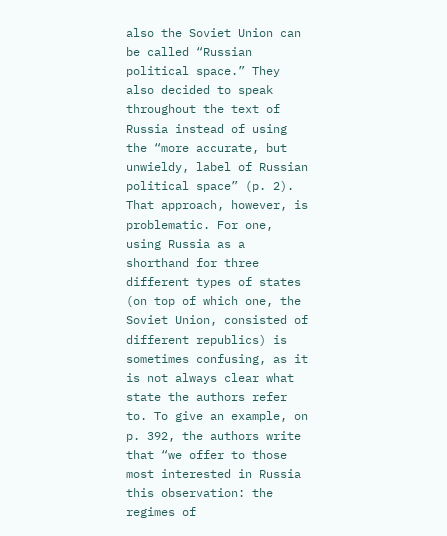also the Soviet Union can be called “Russian political space.” They also decided to speak throughout the text of Russia instead of using the “more accurate, but unwieldy, label of Russian political space” (p. 2). That approach, however, is problematic. For one, using Russia as a shorthand for three different types of states (on top of which one, the Soviet Union, consisted of different republics) is sometimes confusing, as it is not always clear what state the authors refer to. To give an example, on p. 392, the authors write that “we offer to those most interested in Russia this observation: the regimes of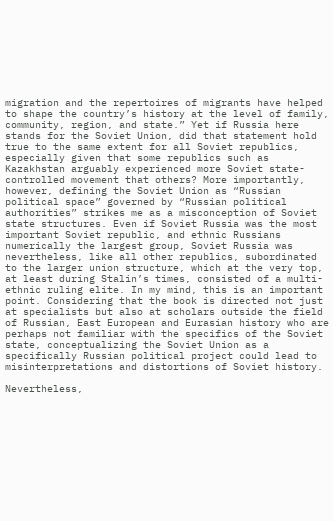migration and the repertoires of migrants have helped to shape the country’s history at the level of family, community, region, and state.” Yet if Russia here stands for the Soviet Union, did that statement hold true to the same extent for all Soviet republics, especially given that some republics such as Kazakhstan arguably experienced more Soviet state-controlled movement that others? More importantly, however, defining the Soviet Union as “Russian political space” governed by “Russian political authorities” strikes me as a misconception of Soviet state structures. Even if Soviet Russia was the most important Soviet republic, and ethnic Russians numerically the largest group, Soviet Russia was nevertheless, like all other republics, subordinated to the larger union structure, which at the very top, at least during Stalin’s times, consisted of a multi-ethnic ruling elite. In my mind, this is an important point. Considering that the book is directed not just at specialists but also at scholars outside the field of Russian, East European and Eurasian history who are perhaps not familiar with the specifics of the Soviet state, conceptualizing the Soviet Union as a specifically Russian political project could lead to misinterpretations and distortions of Soviet history.

Nevertheless,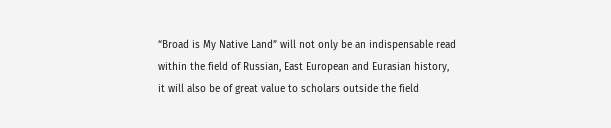“Broad is My Native Land” will not only be an indispensable read within the field of Russian, East European and Eurasian history, it will also be of great value to scholars outside the field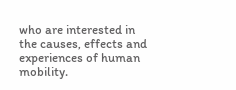who are interested in the causes, effects and experiences of human mobility.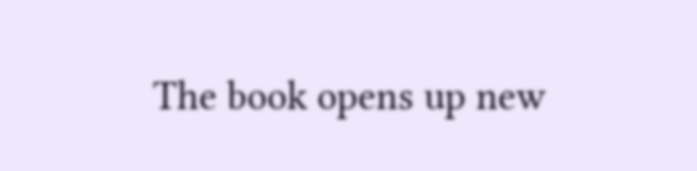The book opens up new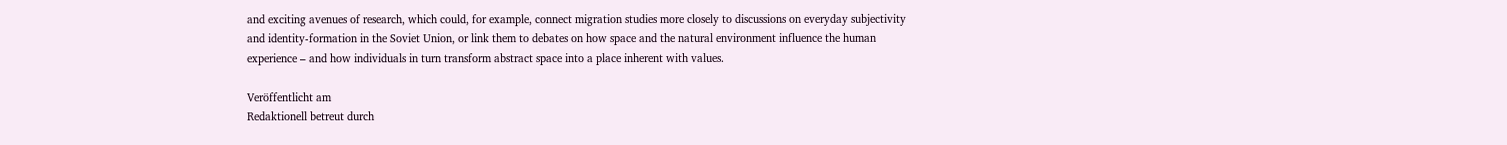and exciting avenues of research, which could, for example, connect migration studies more closely to discussions on everyday subjectivity and identity-formation in the Soviet Union, or link them to debates on how space and the natural environment influence the human experience – and how individuals in turn transform abstract space into a place inherent with values.

Veröffentlicht am
Redaktionell betreut durch